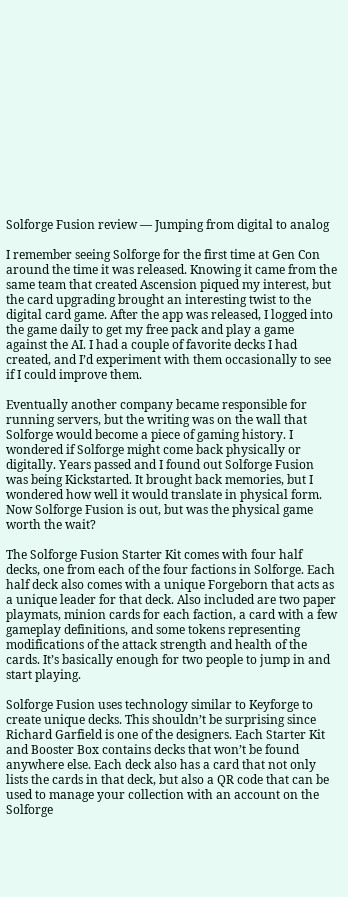Solforge Fusion review — Jumping from digital to analog

I remember seeing Solforge for the first time at Gen Con around the time it was released. Knowing it came from the same team that created Ascension piqued my interest, but the card upgrading brought an interesting twist to the digital card game. After the app was released, I logged into the game daily to get my free pack and play a game against the AI. I had a couple of favorite decks I had created, and I’d experiment with them occasionally to see if I could improve them.

Eventually another company became responsible for running servers, but the writing was on the wall that Solforge would become a piece of gaming history. I wondered if Solforge might come back physically or digitally. Years passed and I found out Solforge Fusion was being Kickstarted. It brought back memories, but I wondered how well it would translate in physical form. Now Solforge Fusion is out, but was the physical game worth the wait?

The Solforge Fusion Starter Kit comes with four half decks, one from each of the four factions in Solforge. Each half deck also comes with a unique Forgeborn that acts as a unique leader for that deck. Also included are two paper playmats, minion cards for each faction, a card with a few gameplay definitions, and some tokens representing modifications of the attack strength and health of the cards. It’s basically enough for two people to jump in and start playing.

Solforge Fusion uses technology similar to Keyforge to create unique decks. This shouldn’t be surprising since Richard Garfield is one of the designers. Each Starter Kit and Booster Box contains decks that won’t be found anywhere else. Each deck also has a card that not only lists the cards in that deck, but also a QR code that can be used to manage your collection with an account on the Solforge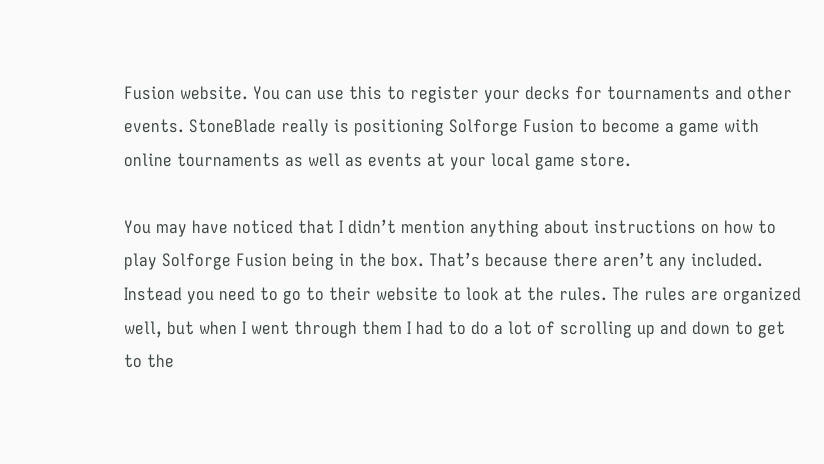Fusion website. You can use this to register your decks for tournaments and other events. StoneBlade really is positioning Solforge Fusion to become a game with online tournaments as well as events at your local game store.

You may have noticed that I didn’t mention anything about instructions on how to play Solforge Fusion being in the box. That’s because there aren’t any included. Instead you need to go to their website to look at the rules. The rules are organized well, but when I went through them I had to do a lot of scrolling up and down to get to the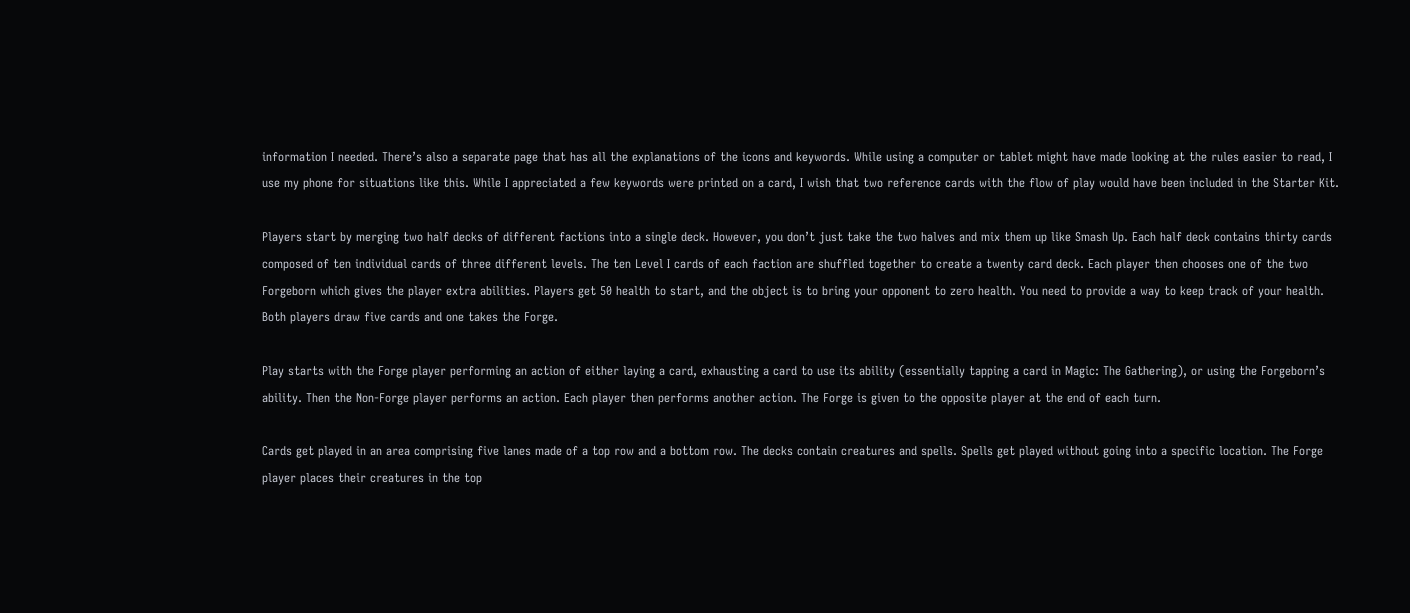information I needed. There’s also a separate page that has all the explanations of the icons and keywords. While using a computer or tablet might have made looking at the rules easier to read, I use my phone for situations like this. While I appreciated a few keywords were printed on a card, I wish that two reference cards with the flow of play would have been included in the Starter Kit.

Players start by merging two half decks of different factions into a single deck. However, you don’t just take the two halves and mix them up like Smash Up. Each half deck contains thirty cards composed of ten individual cards of three different levels. The ten Level I cards of each faction are shuffled together to create a twenty card deck. Each player then chooses one of the two Forgeborn which gives the player extra abilities. Players get 50 health to start, and the object is to bring your opponent to zero health. You need to provide a way to keep track of your health. Both players draw five cards and one takes the Forge.

Play starts with the Forge player performing an action of either laying a card, exhausting a card to use its ability (essentially tapping a card in Magic: The Gathering), or using the Forgeborn’s ability. Then the Non-Forge player performs an action. Each player then performs another action. The Forge is given to the opposite player at the end of each turn.

Cards get played in an area comprising five lanes made of a top row and a bottom row. The decks contain creatures and spells. Spells get played without going into a specific location. The Forge player places their creatures in the top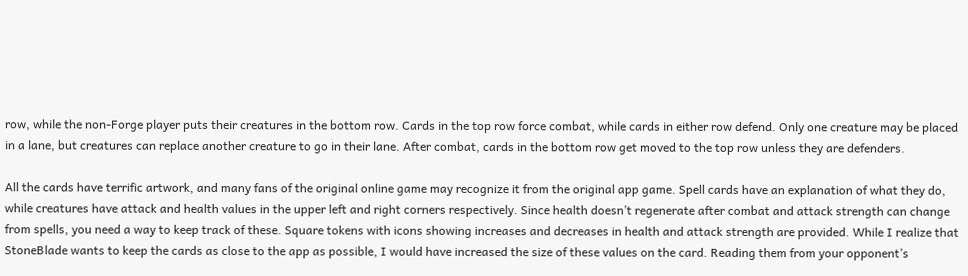row, while the non-Forge player puts their creatures in the bottom row. Cards in the top row force combat, while cards in either row defend. Only one creature may be placed in a lane, but creatures can replace another creature to go in their lane. After combat, cards in the bottom row get moved to the top row unless they are defenders.

All the cards have terrific artwork, and many fans of the original online game may recognize it from the original app game. Spell cards have an explanation of what they do, while creatures have attack and health values in the upper left and right corners respectively. Since health doesn’t regenerate after combat and attack strength can change from spells, you need a way to keep track of these. Square tokens with icons showing increases and decreases in health and attack strength are provided. While I realize that StoneBlade wants to keep the cards as close to the app as possible, I would have increased the size of these values on the card. Reading them from your opponent’s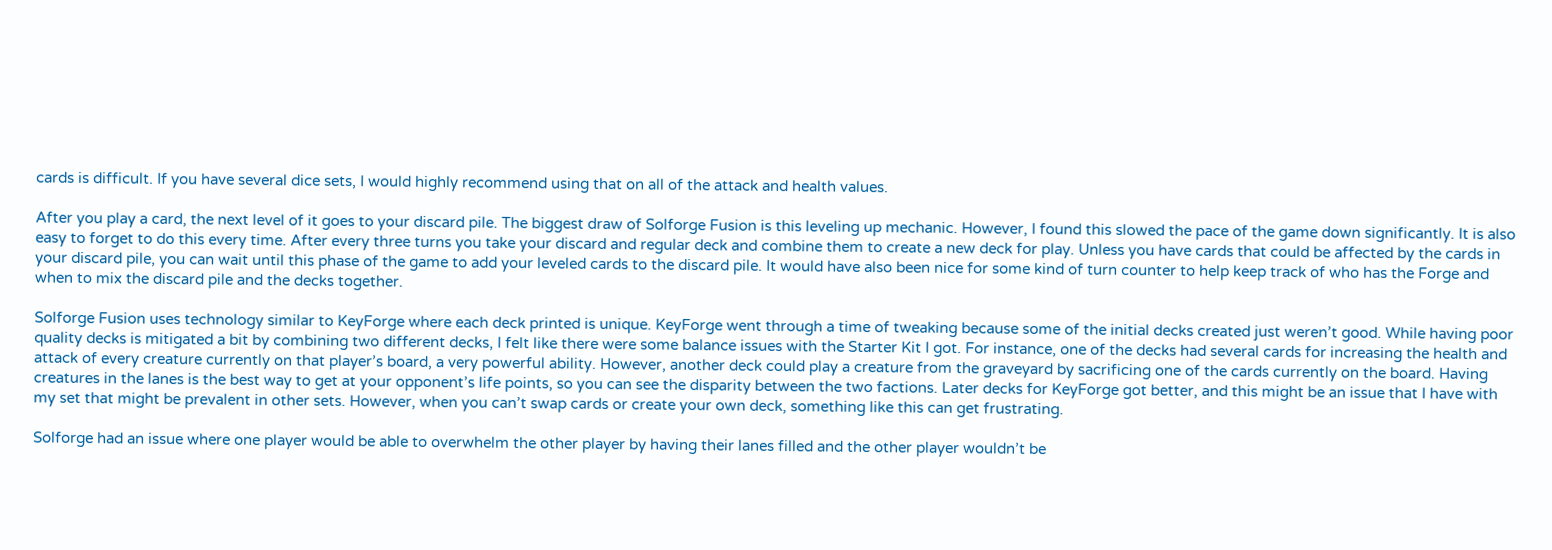cards is difficult. If you have several dice sets, I would highly recommend using that on all of the attack and health values.

After you play a card, the next level of it goes to your discard pile. The biggest draw of Solforge Fusion is this leveling up mechanic. However, I found this slowed the pace of the game down significantly. It is also easy to forget to do this every time. After every three turns you take your discard and regular deck and combine them to create a new deck for play. Unless you have cards that could be affected by the cards in your discard pile, you can wait until this phase of the game to add your leveled cards to the discard pile. It would have also been nice for some kind of turn counter to help keep track of who has the Forge and when to mix the discard pile and the decks together.

Solforge Fusion uses technology similar to KeyForge where each deck printed is unique. KeyForge went through a time of tweaking because some of the initial decks created just weren’t good. While having poor quality decks is mitigated a bit by combining two different decks, I felt like there were some balance issues with the Starter Kit I got. For instance, one of the decks had several cards for increasing the health and attack of every creature currently on that player’s board, a very powerful ability. However, another deck could play a creature from the graveyard by sacrificing one of the cards currently on the board. Having creatures in the lanes is the best way to get at your opponent’s life points, so you can see the disparity between the two factions. Later decks for KeyForge got better, and this might be an issue that I have with my set that might be prevalent in other sets. However, when you can’t swap cards or create your own deck, something like this can get frustrating.

Solforge had an issue where one player would be able to overwhelm the other player by having their lanes filled and the other player wouldn’t be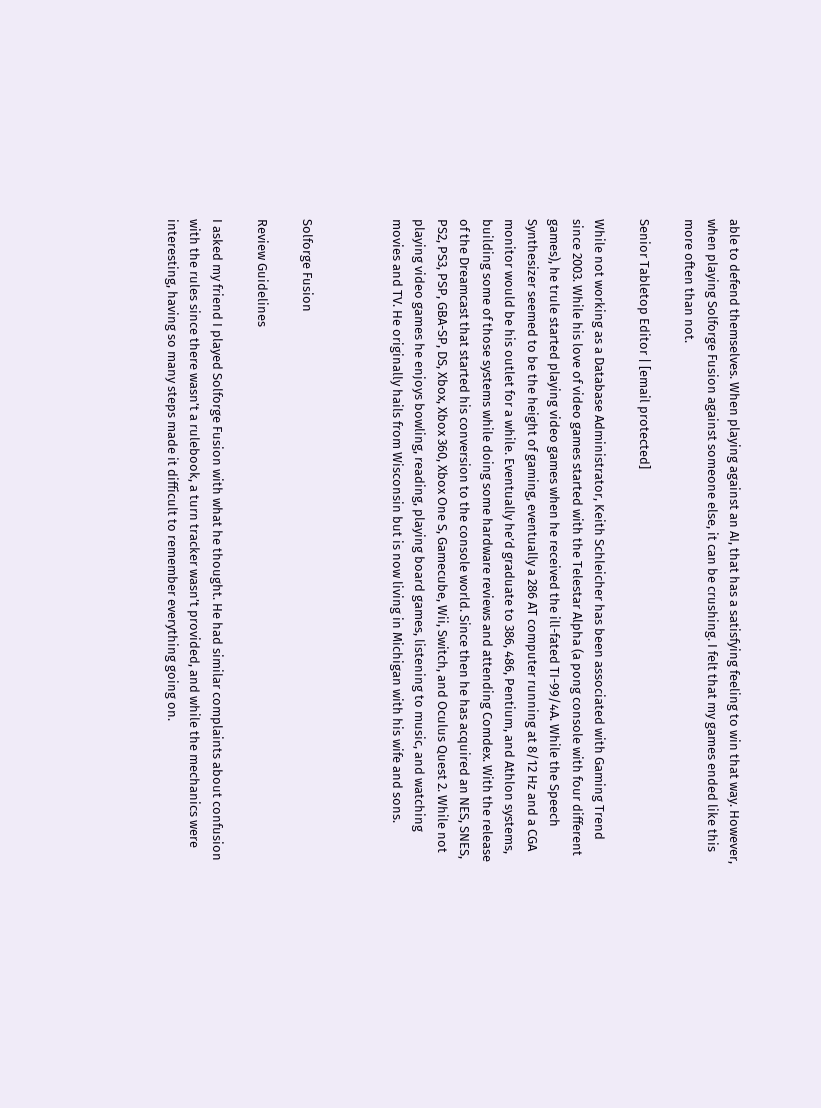able to defend themselves. When playing against an AI, that has a satisfying feeling to win that way. However, when playing Solforge Fusion against someone else, it can be crushing. I felt that my games ended like this more often than not.

Senior Tabletop Editor | [email protected]

While not working as a Database Administrator, Keith Schleicher has been associated with Gaming Trend since 2003. While his love of video games started with the Telestar Alpha (a pong console with four different games), he trule started playing video games when he received the ill-fated TI-99/4A. While the Speech Synthesizer seemed to be the height of gaming, eventually a 286 AT computer running at 8/12 Hz and a CGA monitor would be his outlet for a while. Eventually he’d graduate to 386, 486, Pentium, and Athlon systems, building some of those systems while doing some hardware reviews and attending Comdex. With the release of the Dreamcast that started his conversion to the console world. Since then he has acquired an NES, SNES, PS2, PS3, PSP, GBA-SP, DS, Xbox, Xbox 360, Xbox One S, Gamecube, Wii, Switch, and Oculus Quest 2. While not playing video games he enjoys bowling, reading, playing board games, listening to music, and watching movies and TV. He originally hails from Wisconsin but is now living in Michigan with his wife and sons.



Solforge Fusion

Review Guidelines

I asked my friend I played Solforge Fusion with what he thought. He had similar complaints about confusion with the rules since there wasn’t a rulebook, a turn tracker wasn’t provided, and while the mechanics were interesting, having so many steps made it difficult to remember everything going on.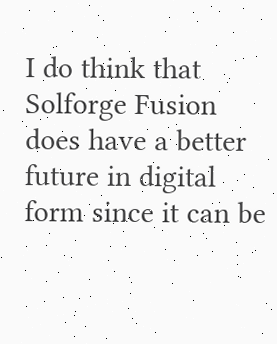I do think that Solforge Fusion does have a better future in digital form since it can be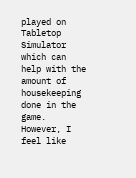played on Tabletop Simulator which can help with the amount of housekeeping done in the game. However, I feel like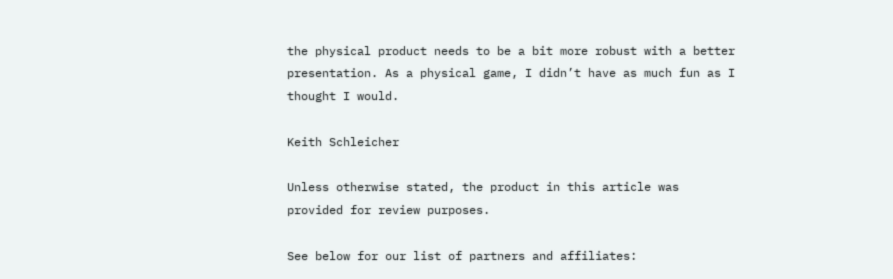the physical product needs to be a bit more robust with a better presentation. As a physical game, I didn’t have as much fun as I thought I would.

Keith Schleicher

Unless otherwise stated, the product in this article was provided for review purposes.

See below for our list of partners and affiliates: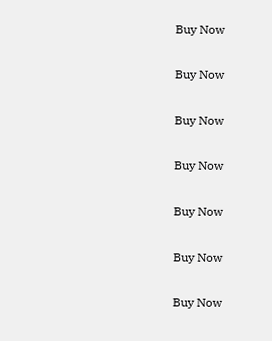Buy Now

Buy Now

Buy Now

Buy Now

Buy Now

Buy Now

Buy Now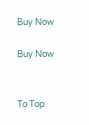Buy Now

Buy Now


To Top